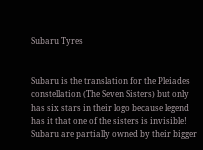Subaru Tyres


Subaru is the translation for the Pleiades constellation (The Seven Sisters) but only has six stars in their logo because legend has it that one of the sisters is invisible! Subaru are partially owned by their bigger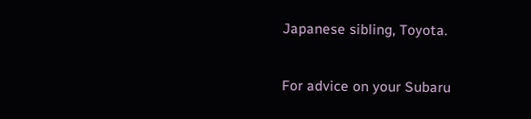Japanese sibling, Toyota.

For advice on your Subaru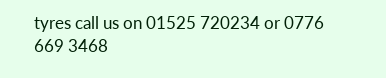tyres call us on 01525 720234 or 0776 669 3468